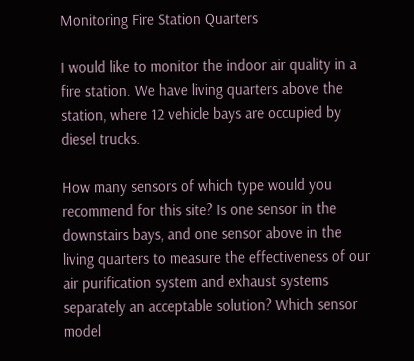Monitoring Fire Station Quarters

I would like to monitor the indoor air quality in a fire station. We have living quarters above the station, where 12 vehicle bays are occupied by diesel trucks.

How many sensors of which type would you recommend for this site? Is one sensor in the downstairs bays, and one sensor above in the living quarters to measure the effectiveness of our air purification system and exhaust systems separately an acceptable solution? Which sensor model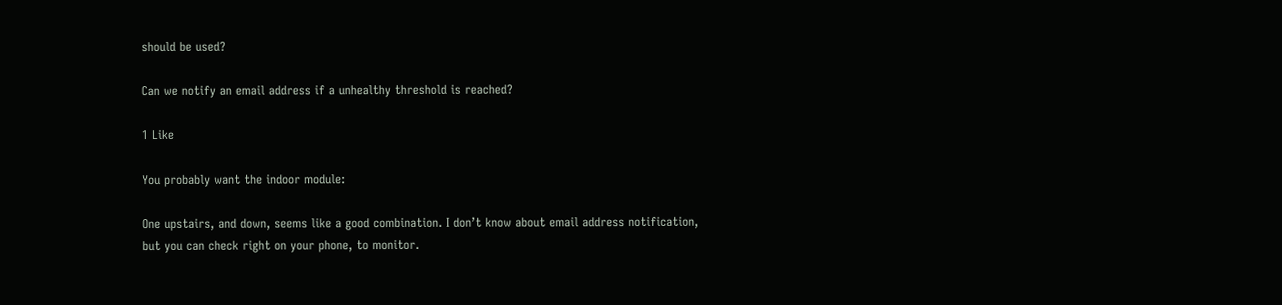should be used?

Can we notify an email address if a unhealthy threshold is reached?

1 Like

You probably want the indoor module:

One upstairs, and down, seems like a good combination. I don’t know about email address notification, but you can check right on your phone, to monitor.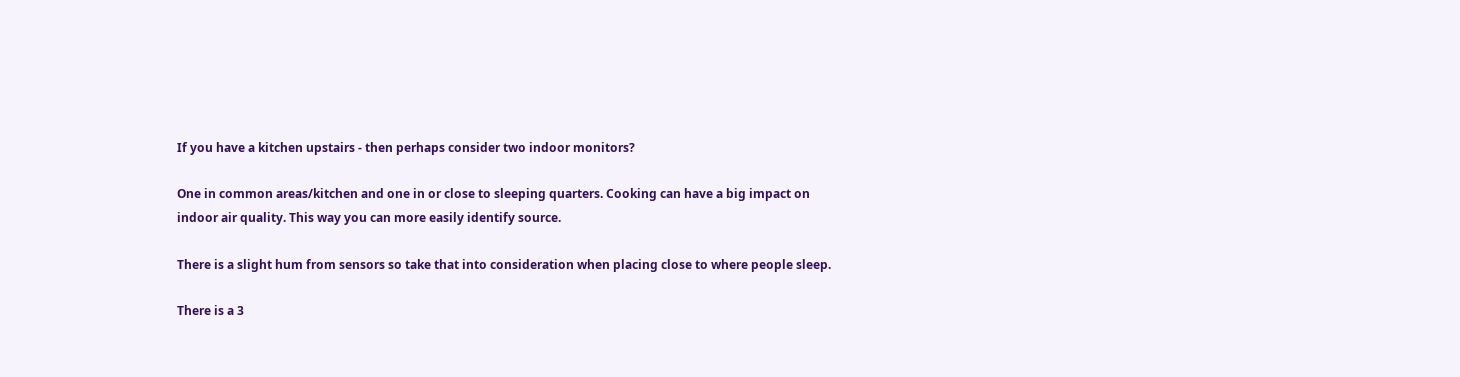If you have a kitchen upstairs - then perhaps consider two indoor monitors?

One in common areas/kitchen and one in or close to sleeping quarters. Cooking can have a big impact on indoor air quality. This way you can more easily identify source.

There is a slight hum from sensors so take that into consideration when placing close to where people sleep.

There is a 3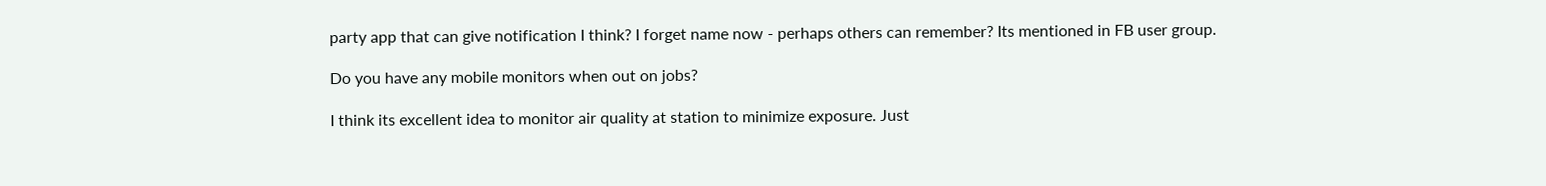party app that can give notification I think? I forget name now - perhaps others can remember? Its mentioned in FB user group.

Do you have any mobile monitors when out on jobs?

I think its excellent idea to monitor air quality at station to minimize exposure. Just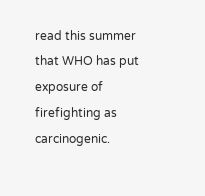read this summer that WHO has put exposure of firefighting as carcinogenic.